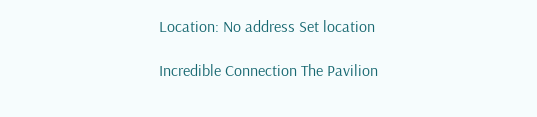Location: No address Set location

Incredible Connection The Pavilion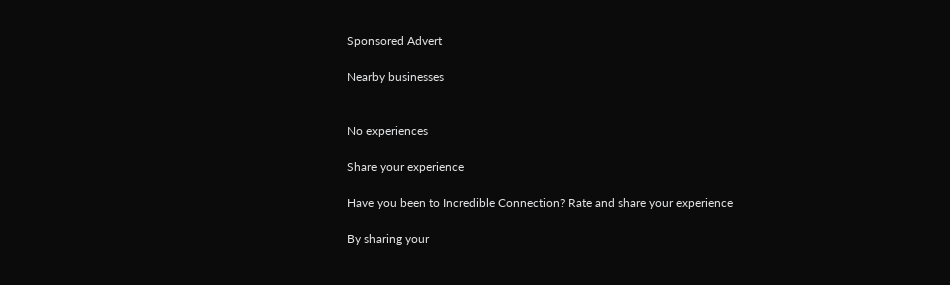Sponsored Advert

Nearby businesses


No experiences

Share your experience

Have you been to Incredible Connection? Rate and share your experience

By sharing your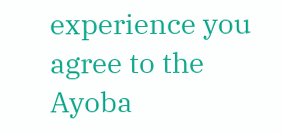experience you agree to the Ayoba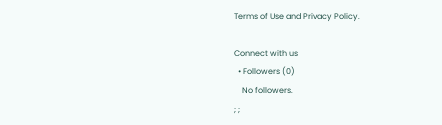Terms of Use and Privacy Policy.

Connect with us
  • Followers (0)
    No followers.
; ;